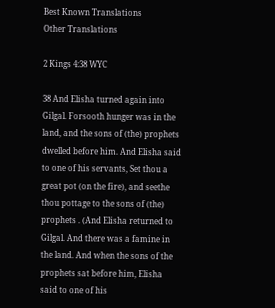Best Known Translations
Other Translations

2 Kings 4:38 WYC

38 And Elisha turned again into Gilgal. Forsooth hunger was in the land, and the sons of (the) prophets dwelled before him. And Elisha said to one of his servants, Set thou a great pot (on the fire), and seethe thou pottage to the sons of (the) prophets . (And Elisha returned to Gilgal. And there was a famine in the land. And when the sons of the prophets sat before him, Elisha said to one of his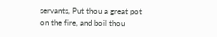servants, Put thou a great pot on the fire, and boil thou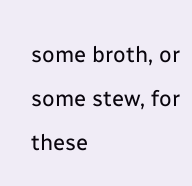some broth, or some stew, for these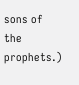sons of the prophets.)